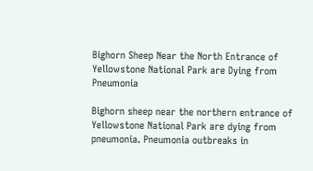Bighorn Sheep Near the North Entrance of Yellowstone National Park are Dying from Pneumonia

Bighorn sheep near the northern entrance of Yellowstone National Park are dying from pneumonia. Pneumonia outbreaks in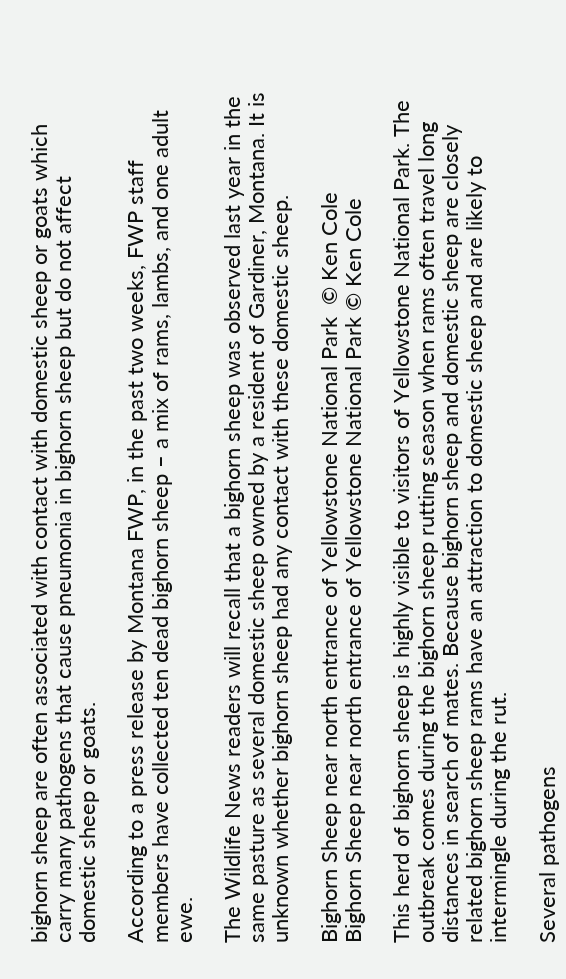bighorn sheep are often associated with contact with domestic sheep or goats which carry many pathogens that cause pneumonia in bighorn sheep but do not affect domestic sheep or goats.

According to a press release by Montana FWP, in the past two weeks, FWP staff members have collected ten dead bighorn sheep – a mix of rams, lambs, and one adult ewe.

The Wildlife News readers will recall that a bighorn sheep was observed last year in the same pasture as several domestic sheep owned by a resident of Gardiner, Montana. It is unknown whether bighorn sheep had any contact with these domestic sheep.

Bighorn Sheep near north entrance of Yellowstone National Park  © Ken Cole
Bighorn Sheep near north entrance of Yellowstone National Park © Ken Cole

This herd of bighorn sheep is highly visible to visitors of Yellowstone National Park. The outbreak comes during the bighorn sheep rutting season when rams often travel long distances in search of mates. Because bighorn sheep and domestic sheep are closely related bighorn sheep rams have an attraction to domestic sheep and are likely to intermingle during the rut.

Several pathogens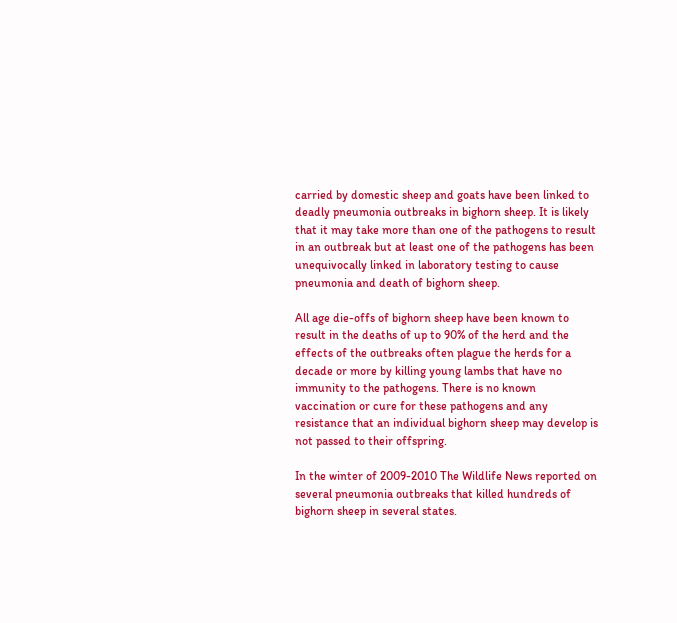carried by domestic sheep and goats have been linked to deadly pneumonia outbreaks in bighorn sheep. It is likely that it may take more than one of the pathogens to result in an outbreak but at least one of the pathogens has been unequivocally linked in laboratory testing to cause pneumonia and death of bighorn sheep.

All age die-offs of bighorn sheep have been known to result in the deaths of up to 90% of the herd and the effects of the outbreaks often plague the herds for a decade or more by killing young lambs that have no immunity to the pathogens. There is no known vaccination or cure for these pathogens and any resistance that an individual bighorn sheep may develop is not passed to their offspring.

In the winter of 2009-2010 The Wildlife News reported on several pneumonia outbreaks that killed hundreds of bighorn sheep in several states.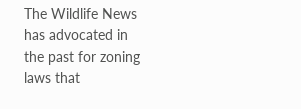The Wildlife News has advocated in the past for zoning laws that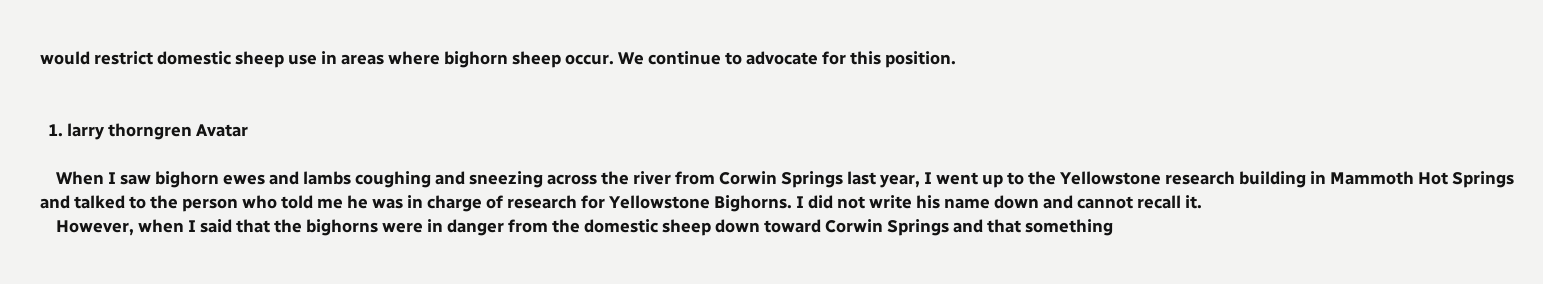would restrict domestic sheep use in areas where bighorn sheep occur. We continue to advocate for this position.


  1. larry thorngren Avatar

    When I saw bighorn ewes and lambs coughing and sneezing across the river from Corwin Springs last year, I went up to the Yellowstone research building in Mammoth Hot Springs and talked to the person who told me he was in charge of research for Yellowstone Bighorns. I did not write his name down and cannot recall it.
    However, when I said that the bighorns were in danger from the domestic sheep down toward Corwin Springs and that something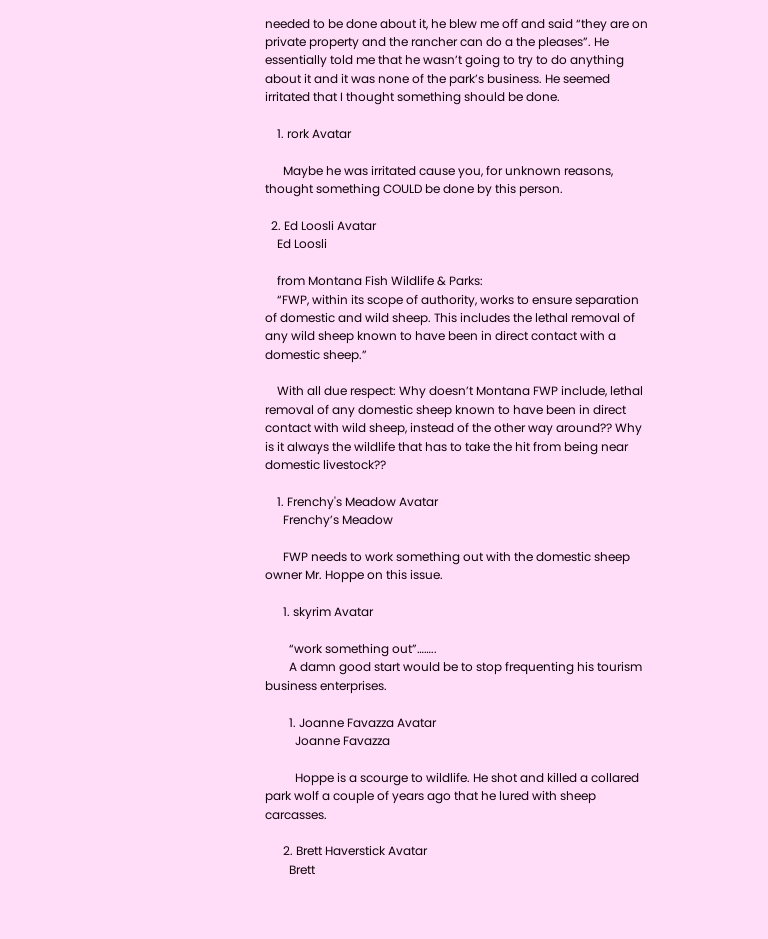needed to be done about it, he blew me off and said “they are on private property and the rancher can do a the pleases”. He essentially told me that he wasn’t going to try to do anything about it and it was none of the park’s business. He seemed irritated that I thought something should be done.

    1. rork Avatar

      Maybe he was irritated cause you, for unknown reasons, thought something COULD be done by this person.

  2. Ed Loosli Avatar
    Ed Loosli

    from Montana Fish Wildlife & Parks:
    “FWP, within its scope of authority, works to ensure separation of domestic and wild sheep. This includes the lethal removal of any wild sheep known to have been in direct contact with a domestic sheep.”

    With all due respect: Why doesn’t Montana FWP include, lethal removal of any domestic sheep known to have been in direct contact with wild sheep, instead of the other way around?? Why is it always the wildlife that has to take the hit from being near domestic livestock??

    1. Frenchy's Meadow Avatar
      Frenchy’s Meadow

      FWP needs to work something out with the domestic sheep owner Mr. Hoppe on this issue.

      1. skyrim Avatar

        “work something out”……..
        A damn good start would be to stop frequenting his tourism business enterprises.

        1. Joanne Favazza Avatar
          Joanne Favazza

          Hoppe is a scourge to wildlife. He shot and killed a collared park wolf a couple of years ago that he lured with sheep carcasses.

      2. Brett Haverstick Avatar
        Brett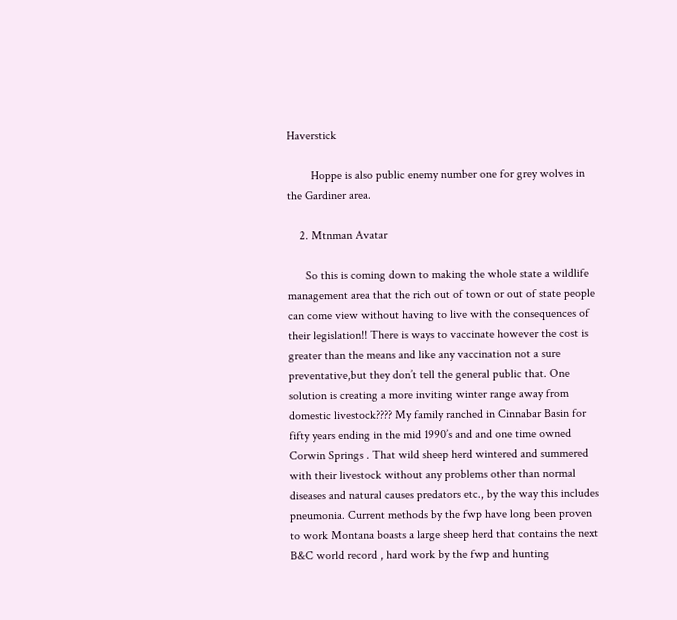Haverstick

        Hoppe is also public enemy number one for grey wolves in the Gardiner area.

    2. Mtnman Avatar

      So this is coming down to making the whole state a wildlife management area that the rich out of town or out of state people can come view without having to live with the consequences of their legislation!! There is ways to vaccinate however the cost is greater than the means and like any vaccination not a sure preventative,but they don’t tell the general public that. One solution is creating a more inviting winter range away from domestic livestock???? My family ranched in Cinnabar Basin for fifty years ending in the mid 1990’s and and one time owned Corwin Springs . That wild sheep herd wintered and summered with their livestock without any problems other than normal diseases and natural causes predators etc., by the way this includes pneumonia. Current methods by the fwp have long been proven to work Montana boasts a large sheep herd that contains the next B&C world record , hard work by the fwp and hunting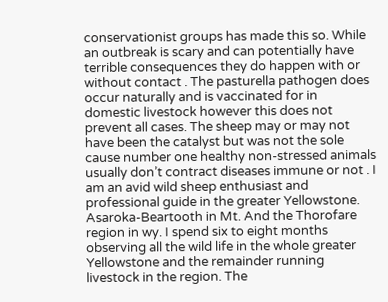conservationist groups has made this so. While an outbreak is scary and can potentially have terrible consequences they do happen with or without contact . The pasturella pathogen does occur naturally and is vaccinated for in domestic livestock however this does not prevent all cases. The sheep may or may not have been the catalyst but was not the sole cause number one healthy non-stressed animals usually don’t contract diseases immune or not . I am an avid wild sheep enthusiast and professional guide in the greater Yellowstone. Asaroka-Beartooth in Mt. And the Thorofare region in wy. I spend six to eight months observing all the wild life in the whole greater Yellowstone and the remainder running livestock in the region. The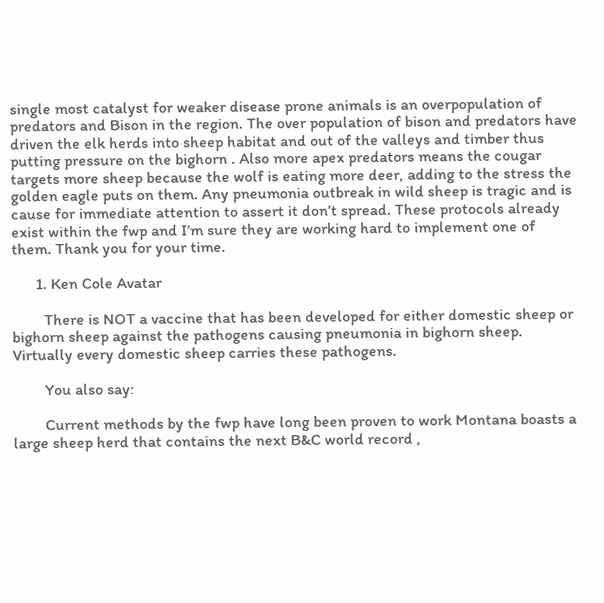single most catalyst for weaker disease prone animals is an overpopulation of predators and Bison in the region. The over population of bison and predators have driven the elk herds into sheep habitat and out of the valleys and timber thus putting pressure on the bighorn . Also more apex predators means the cougar targets more sheep because the wolf is eating more deer, adding to the stress the golden eagle puts on them. Any pneumonia outbreak in wild sheep is tragic and is cause for immediate attention to assert it don’t spread. These protocols already exist within the fwp and I’m sure they are working hard to implement one of them. Thank you for your time.

      1. Ken Cole Avatar

        There is NOT a vaccine that has been developed for either domestic sheep or bighorn sheep against the pathogens causing pneumonia in bighorn sheep. Virtually every domestic sheep carries these pathogens.

        You also say:

        Current methods by the fwp have long been proven to work Montana boasts a large sheep herd that contains the next B&C world record ,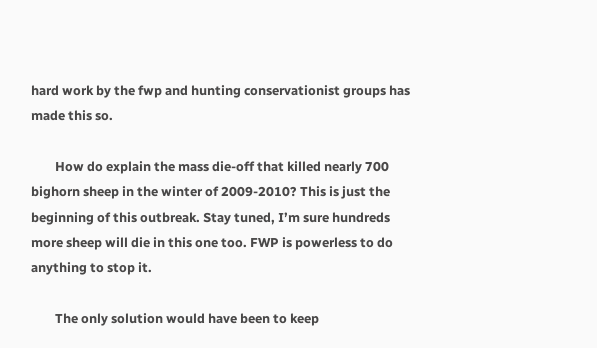hard work by the fwp and hunting conservationist groups has made this so.

        How do explain the mass die-off that killed nearly 700 bighorn sheep in the winter of 2009-2010? This is just the beginning of this outbreak. Stay tuned, I’m sure hundreds more sheep will die in this one too. FWP is powerless to do anything to stop it.

        The only solution would have been to keep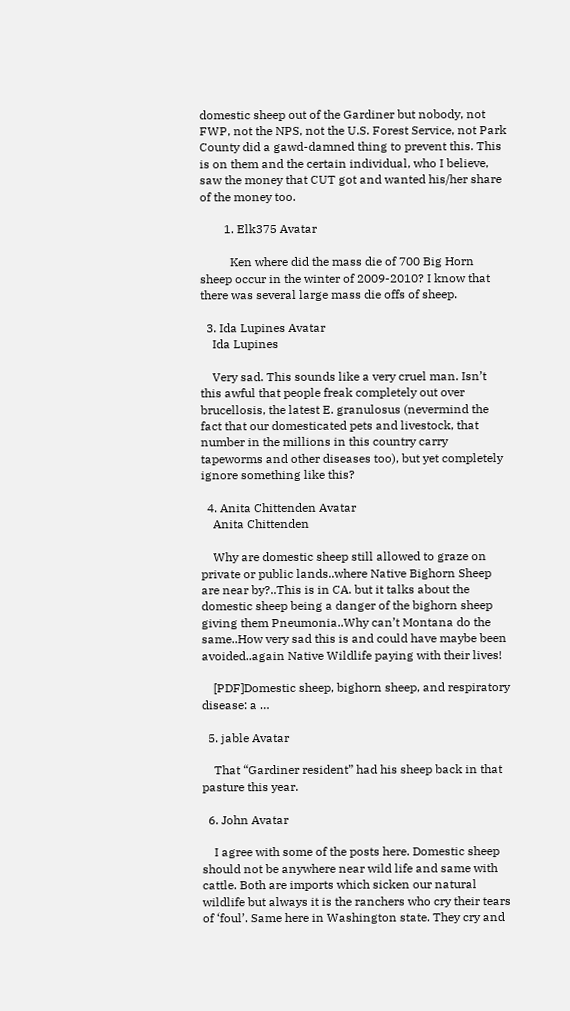domestic sheep out of the Gardiner but nobody, not FWP, not the NPS, not the U.S. Forest Service, not Park County did a gawd-damned thing to prevent this. This is on them and the certain individual, who I believe, saw the money that CUT got and wanted his/her share of the money too.

        1. Elk375 Avatar

          Ken where did the mass die of 700 Big Horn sheep occur in the winter of 2009-2010? I know that there was several large mass die offs of sheep.

  3. Ida Lupines Avatar
    Ida Lupines

    Very sad. This sounds like a very cruel man. Isn’t this awful that people freak completely out over brucellosis, the latest E. granulosus (nevermind the fact that our domesticated pets and livestock, that number in the millions in this country carry tapeworms and other diseases too), but yet completely ignore something like this?

  4. Anita Chittenden Avatar
    Anita Chittenden

    Why are domestic sheep still allowed to graze on private or public lands..where Native Bighorn Sheep are near by?..This is in CA. but it talks about the domestic sheep being a danger of the bighorn sheep giving them Pneumonia..Why can’t Montana do the same..How very sad this is and could have maybe been avoided..again Native Wildlife paying with their lives!

    [PDF]Domestic sheep, bighorn sheep, and respiratory disease: a …

  5. jable Avatar

    That “Gardiner resident” had his sheep back in that pasture this year.

  6. John Avatar

    I agree with some of the posts here. Domestic sheep should not be anywhere near wild life and same with cattle. Both are imports which sicken our natural wildlife but always it is the ranchers who cry their tears of ‘foul’. Same here in Washington state. They cry and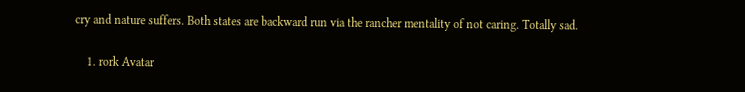cry and nature suffers. Both states are backward run via the rancher mentality of not caring. Totally sad.

    1. rork Avatar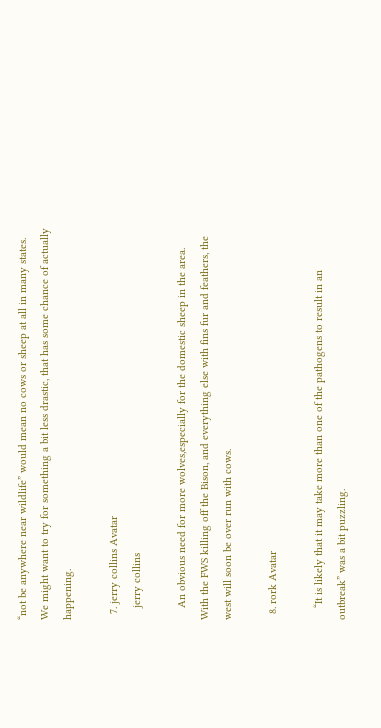“not be anywhere near wildlife” would mean no cows or sheep at all in many states. We might want to try for something a bit less drastic, that has some chance of actually happening.

  7. jerry collins Avatar
    jerry collins

    An obvious need for more wolves,especially for the domestic sheep in the area. With the FWS killing off the Bison, and everything else with fins fur and feathers, the west will soon be over run with cows.

  8. rork Avatar

    “It is likely that it may take more than one of the pathogens to result in an outbreak” was a bit puzzling.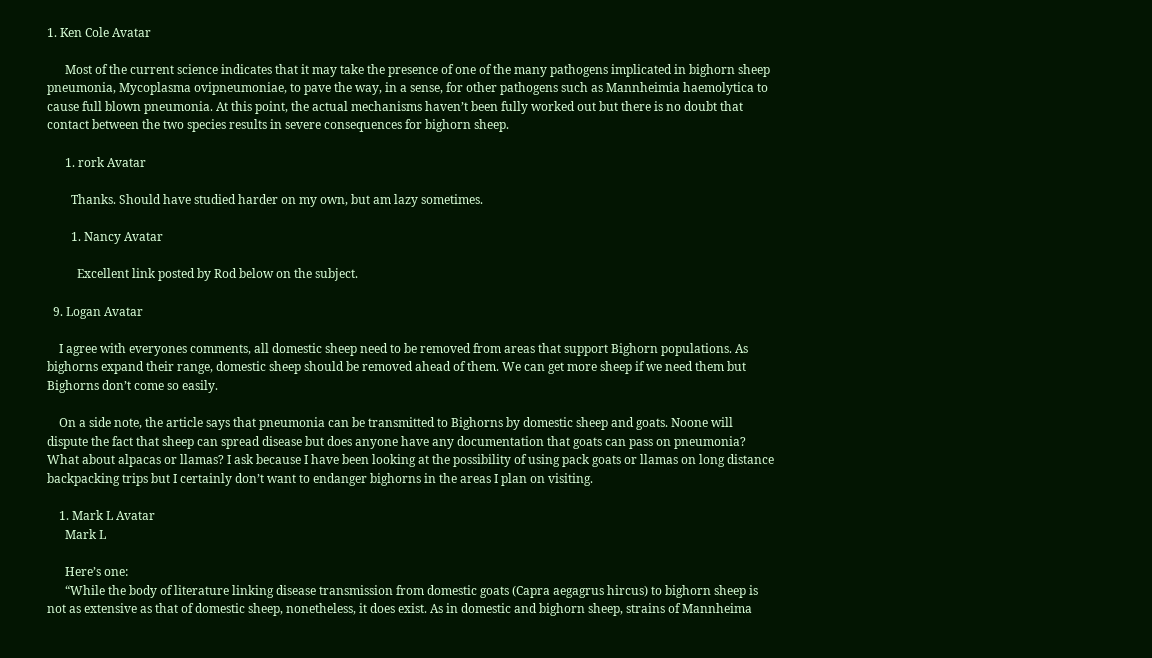1. Ken Cole Avatar

      Most of the current science indicates that it may take the presence of one of the many pathogens implicated in bighorn sheep pneumonia, Mycoplasma ovipneumoniae, to pave the way, in a sense, for other pathogens such as Mannheimia haemolytica to cause full blown pneumonia. At this point, the actual mechanisms haven’t been fully worked out but there is no doubt that contact between the two species results in severe consequences for bighorn sheep.

      1. rork Avatar

        Thanks. Should have studied harder on my own, but am lazy sometimes.

        1. Nancy Avatar

          Excellent link posted by Rod below on the subject.

  9. Logan Avatar

    I agree with everyones comments, all domestic sheep need to be removed from areas that support Bighorn populations. As bighorns expand their range, domestic sheep should be removed ahead of them. We can get more sheep if we need them but Bighorns don’t come so easily.

    On a side note, the article says that pneumonia can be transmitted to Bighorns by domestic sheep and goats. Noone will dispute the fact that sheep can spread disease but does anyone have any documentation that goats can pass on pneumonia? What about alpacas or llamas? I ask because I have been looking at the possibility of using pack goats or llamas on long distance backpacking trips but I certainly don’t want to endanger bighorns in the areas I plan on visiting.

    1. Mark L Avatar
      Mark L

      Here’s one:
      “While the body of literature linking disease transmission from domestic goats (Capra aegagrus hircus) to bighorn sheep is not as extensive as that of domestic sheep, nonetheless, it does exist. As in domestic and bighorn sheep, strains of Mannheima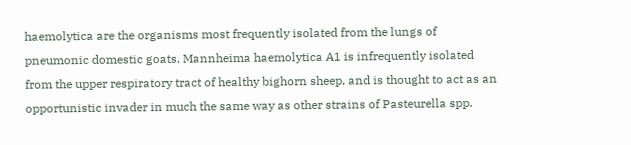haemolytica are the organisms most frequently isolated from the lungs of pneumonic domestic goats. Mannheima haemolytica A1 is infrequently isolated from the upper respiratory tract of healthy bighorn sheep, and is thought to act as an opportunistic invader in much the same way as other strains of Pasteurella spp.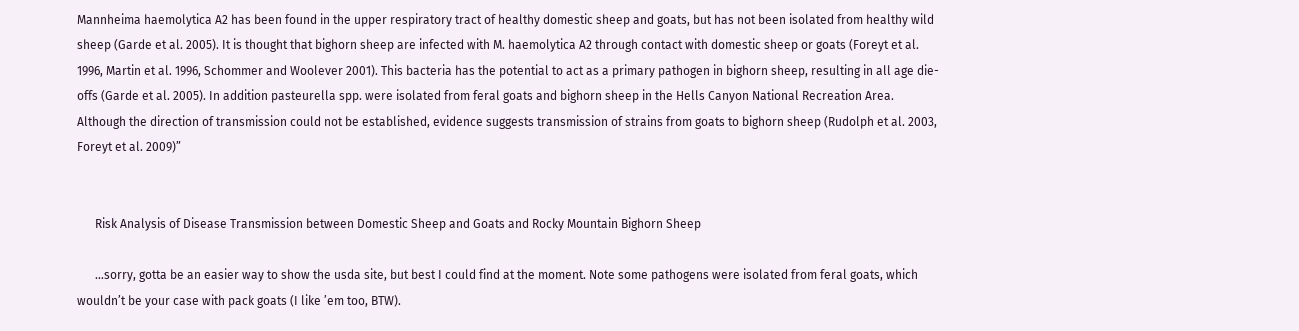Mannheima haemolytica A2 has been found in the upper respiratory tract of healthy domestic sheep and goats, but has not been isolated from healthy wild sheep (Garde et al. 2005). It is thought that bighorn sheep are infected with M. haemolytica A2 through contact with domestic sheep or goats (Foreyt et al. 1996, Martin et al. 1996, Schommer and Woolever 2001). This bacteria has the potential to act as a primary pathogen in bighorn sheep, resulting in all age die-offs (Garde et al. 2005). In addition pasteurella spp. were isolated from feral goats and bighorn sheep in the Hells Canyon National Recreation Area. Although the direction of transmission could not be established, evidence suggests transmission of strains from goats to bighorn sheep (Rudolph et al. 2003, Foreyt et al. 2009)”


      Risk Analysis of Disease Transmission between Domestic Sheep and Goats and Rocky Mountain Bighorn Sheep

      …sorry, gotta be an easier way to show the usda site, but best I could find at the moment. Note some pathogens were isolated from feral goats, which wouldn’t be your case with pack goats (I like ’em too, BTW).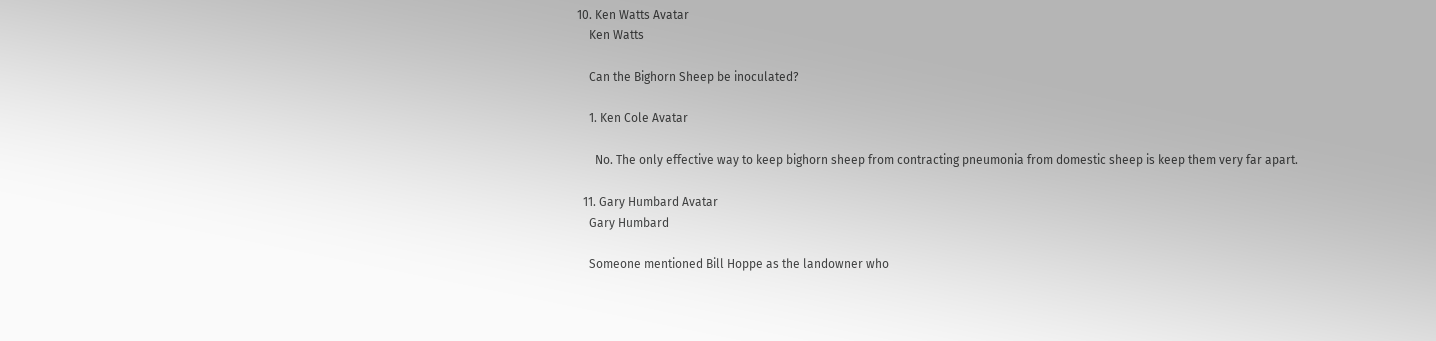10. Ken Watts Avatar
    Ken Watts

    Can the Bighorn Sheep be inoculated?

    1. Ken Cole Avatar

      No. The only effective way to keep bighorn sheep from contracting pneumonia from domestic sheep is keep them very far apart.

  11. Gary Humbard Avatar
    Gary Humbard

    Someone mentioned Bill Hoppe as the landowner who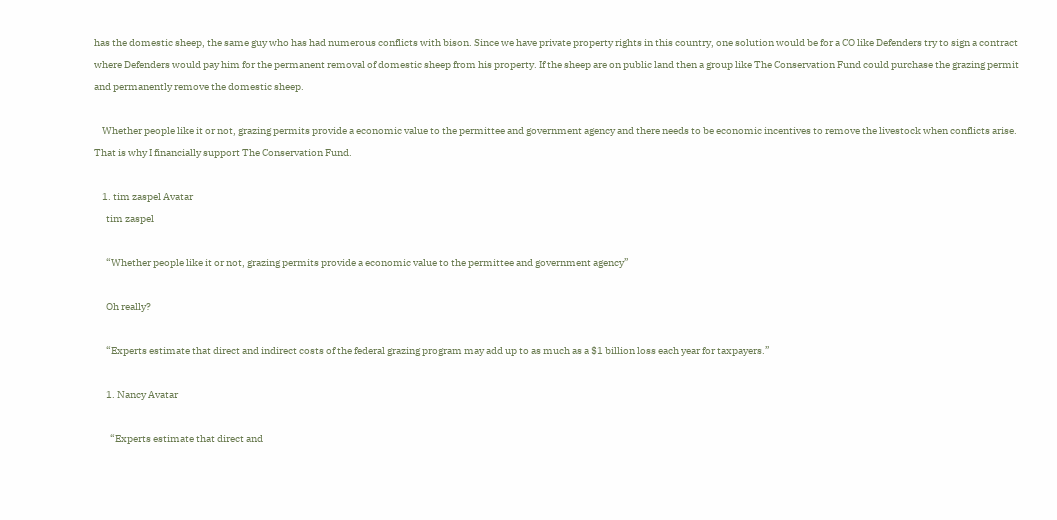has the domestic sheep, the same guy who has had numerous conflicts with bison. Since we have private property rights in this country, one solution would be for a CO like Defenders try to sign a contract where Defenders would pay him for the permanent removal of domestic sheep from his property. If the sheep are on public land then a group like The Conservation Fund could purchase the grazing permit and permanently remove the domestic sheep.

    Whether people like it or not, grazing permits provide a economic value to the permittee and government agency and there needs to be economic incentives to remove the livestock when conflicts arise. That is why I financially support The Conservation Fund.

    1. tim zaspel Avatar
      tim zaspel

      “Whether people like it or not, grazing permits provide a economic value to the permittee and government agency”

      Oh really?

      “Experts estimate that direct and indirect costs of the federal grazing program may add up to as much as a $1 billion loss each year for taxpayers.”

      1. Nancy Avatar

        “Experts estimate that direct and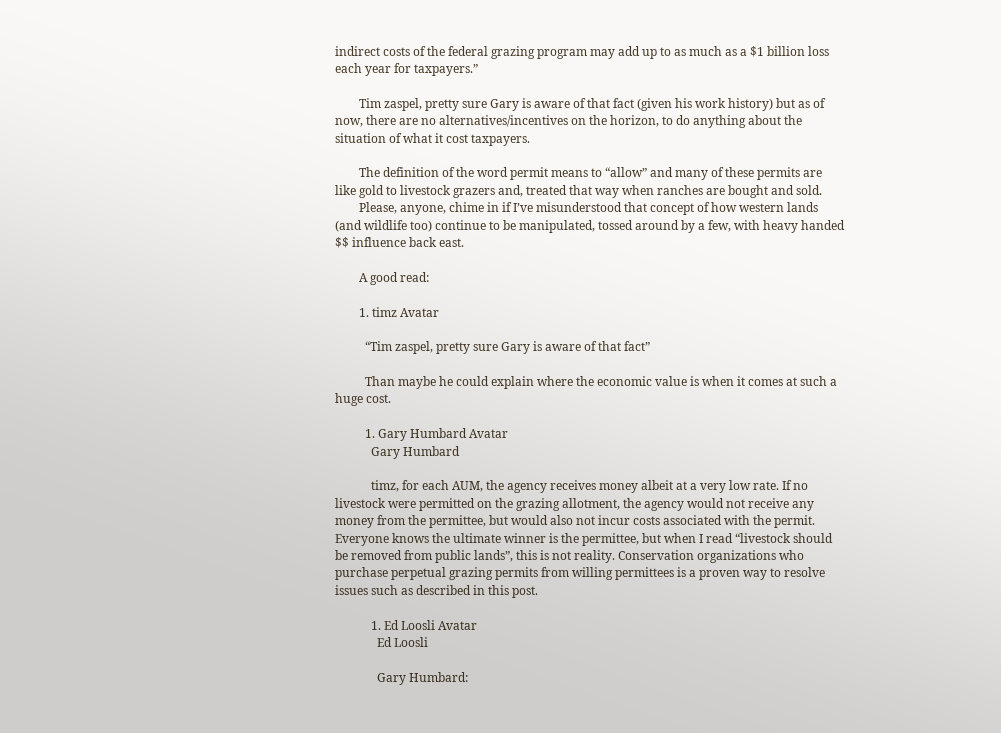indirect costs of the federal grazing program may add up to as much as a $1 billion loss each year for taxpayers.”

        Tim zaspel, pretty sure Gary is aware of that fact (given his work history) but as of now, there are no alternatives/incentives on the horizon, to do anything about the situation of what it cost taxpayers.

        The definition of the word permit means to “allow” and many of these permits are like gold to livestock grazers and, treated that way when ranches are bought and sold.
        Please, anyone, chime in if I’ve misunderstood that concept of how western lands (and wildlife too) continue to be manipulated, tossed around by a few, with heavy handed $$ influence back east.

        A good read:

        1. timz Avatar

          “Tim zaspel, pretty sure Gary is aware of that fact”

          Than maybe he could explain where the economic value is when it comes at such a huge cost.

          1. Gary Humbard Avatar
            Gary Humbard

            timz, for each AUM, the agency receives money albeit at a very low rate. If no livestock were permitted on the grazing allotment, the agency would not receive any money from the permittee, but would also not incur costs associated with the permit. Everyone knows the ultimate winner is the permittee, but when I read “livestock should be removed from public lands”, this is not reality. Conservation organizations who purchase perpetual grazing permits from willing permittees is a proven way to resolve issues such as described in this post.

            1. Ed Loosli Avatar
              Ed Loosli

              Gary Humbard: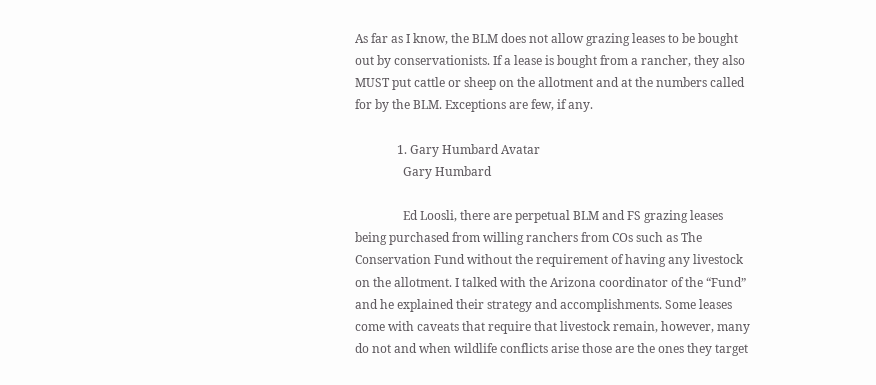As far as I know, the BLM does not allow grazing leases to be bought out by conservationists. If a lease is bought from a rancher, they also MUST put cattle or sheep on the allotment and at the numbers called for by the BLM. Exceptions are few, if any.

              1. Gary Humbard Avatar
                Gary Humbard

                Ed Loosli, there are perpetual BLM and FS grazing leases being purchased from willing ranchers from COs such as The Conservation Fund without the requirement of having any livestock on the allotment. I talked with the Arizona coordinator of the “Fund” and he explained their strategy and accomplishments. Some leases come with caveats that require that livestock remain, however, many do not and when wildlife conflicts arise those are the ones they target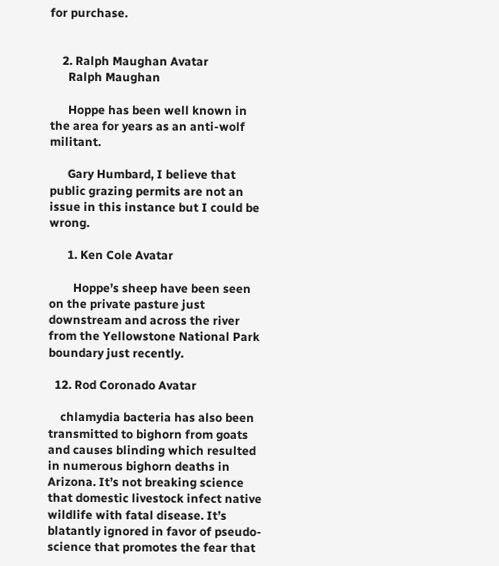for purchase.


    2. Ralph Maughan Avatar
      Ralph Maughan

      Hoppe has been well known in the area for years as an anti-wolf militant.

      Gary Humbard, I believe that public grazing permits are not an issue in this instance but I could be wrong.

      1. Ken Cole Avatar

        Hoppe’s sheep have been seen on the private pasture just downstream and across the river from the Yellowstone National Park boundary just recently.

  12. Rod Coronado Avatar

    chlamydia bacteria has also been transmitted to bighorn from goats and causes blinding which resulted in numerous bighorn deaths in Arizona. It’s not breaking science that domestic livestock infect native wildlife with fatal disease. It’s blatantly ignored in favor of pseudo-science that promotes the fear that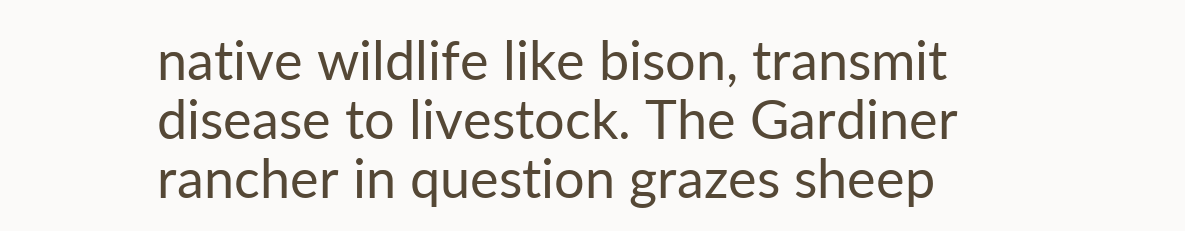native wildlife like bison, transmit disease to livestock. The Gardiner rancher in question grazes sheep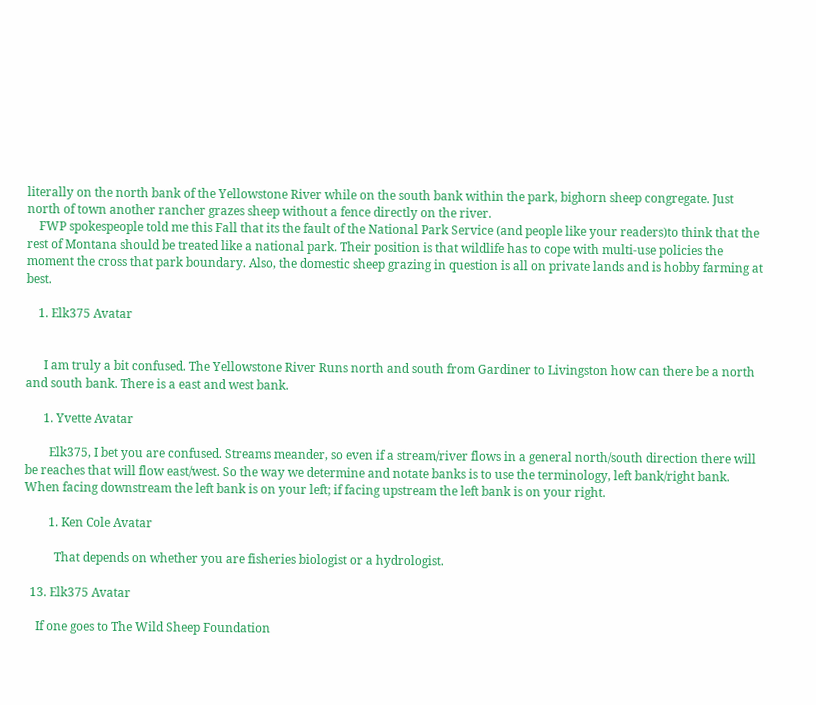literally on the north bank of the Yellowstone River while on the south bank within the park, bighorn sheep congregate. Just north of town another rancher grazes sheep without a fence directly on the river.
    FWP spokespeople told me this Fall that its the fault of the National Park Service (and people like your readers)to think that the rest of Montana should be treated like a national park. Their position is that wildlife has to cope with multi-use policies the moment the cross that park boundary. Also, the domestic sheep grazing in question is all on private lands and is hobby farming at best.

    1. Elk375 Avatar


      I am truly a bit confused. The Yellowstone River Runs north and south from Gardiner to Livingston how can there be a north and south bank. There is a east and west bank.

      1. Yvette Avatar

        Elk375, I bet you are confused. Streams meander, so even if a stream/river flows in a general north/south direction there will be reaches that will flow east/west. So the way we determine and notate banks is to use the terminology, left bank/right bank. When facing downstream the left bank is on your left; if facing upstream the left bank is on your right.

        1. Ken Cole Avatar

          That depends on whether you are fisheries biologist or a hydrologist.

  13. Elk375 Avatar

    If one goes to The Wild Sheep Foundation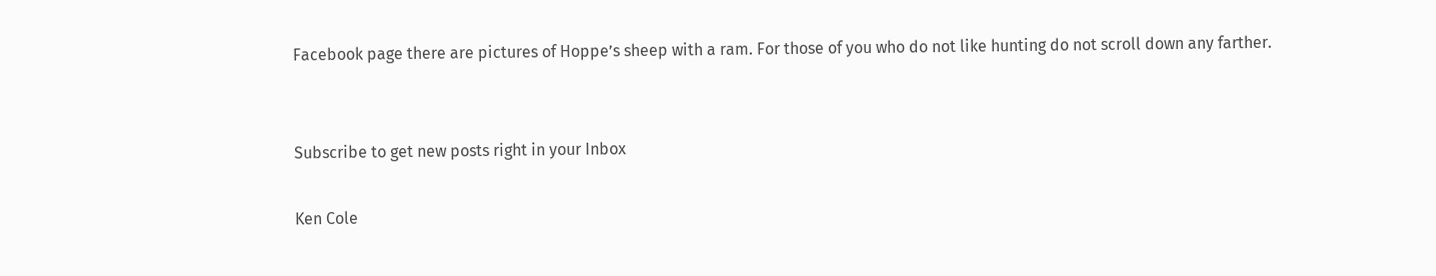Facebook page there are pictures of Hoppe’s sheep with a ram. For those of you who do not like hunting do not scroll down any farther.


Subscribe to get new posts right in your Inbox

Ken Cole